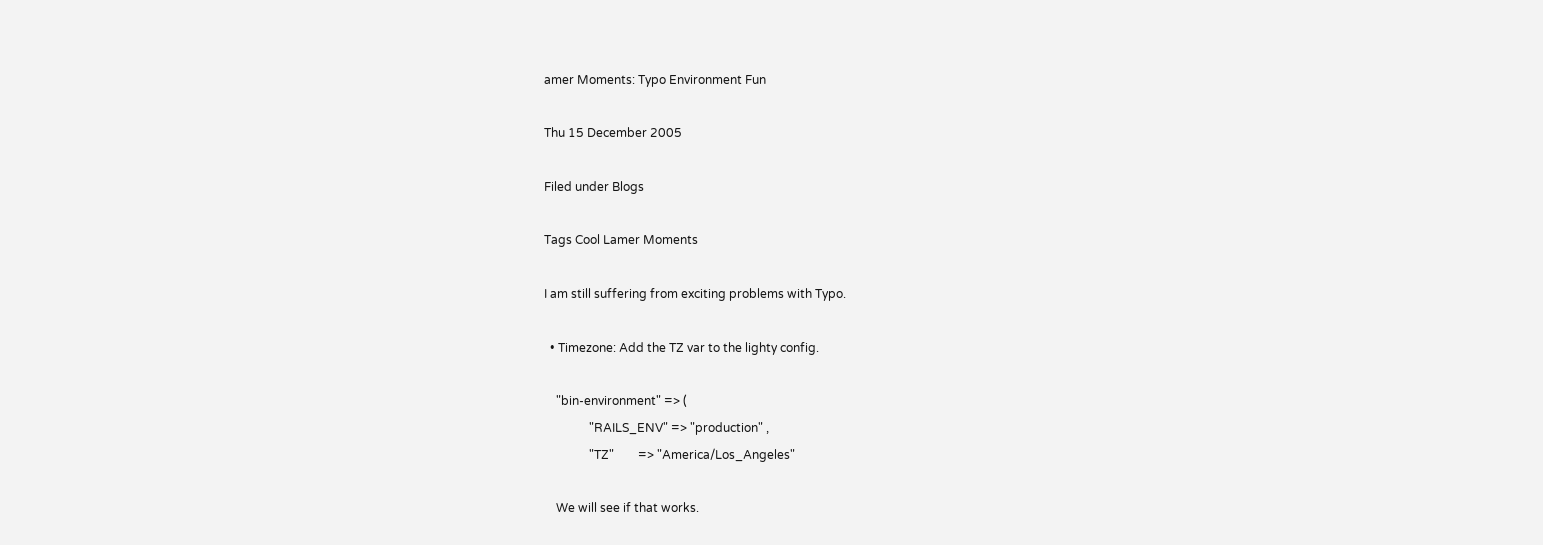amer Moments: Typo Environment Fun

Thu 15 December 2005

Filed under Blogs

Tags Cool Lamer Moments

I am still suffering from exciting problems with Typo.

  • Timezone: Add the TZ var to the lighty config.

    "bin-environment" => (
               "RAILS_ENV" => "production" ,
               "TZ"        => "America/Los_Angeles"

    We will see if that works.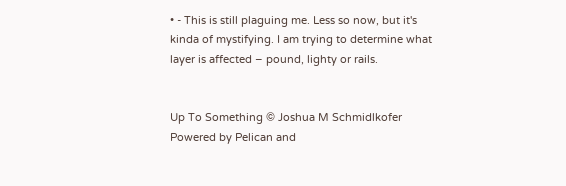• - This is still plaguing me. Less so now, but it's kinda of mystifying. I am trying to determine what layer is affected – pound, lighty or rails.


Up To Something © Joshua M Schmidlkofer Powered by Pelican and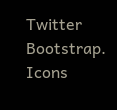Twitter Bootstrap. Icons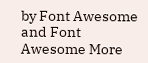by Font Awesome and Font Awesome More